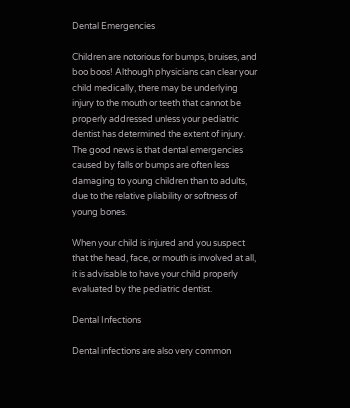Dental Emergencies

Children are notorious for bumps, bruises, and boo boos! Although physicians can clear your child medically, there may be underlying injury to the mouth or teeth that cannot be properly addressed unless your pediatric dentist has determined the extent of injury. The good news is that dental emergencies caused by falls or bumps are often less damaging to young children than to adults, due to the relative pliability or softness of young bones.

When your child is injured and you suspect that the head, face, or mouth is involved at all, it is advisable to have your child properly evaluated by the pediatric dentist.

Dental Infections

Dental infections are also very common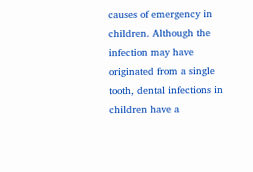causes of emergency in children. Although the infection may have originated from a single tooth, dental infections in children have a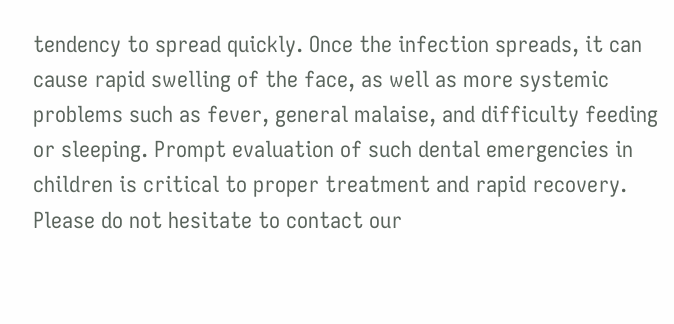tendency to spread quickly. Once the infection spreads, it can cause rapid swelling of the face, as well as more systemic problems such as fever, general malaise, and difficulty feeding or sleeping. Prompt evaluation of such dental emergencies in children is critical to proper treatment and rapid recovery. Please do not hesitate to contact our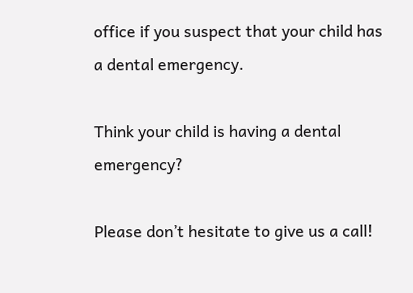office if you suspect that your child has a dental emergency.

Think your child is having a dental emergency?

Please don’t hesitate to give us a call!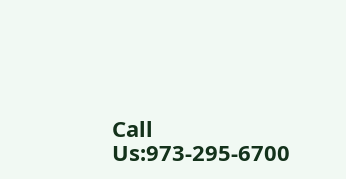Call Us:973-295-6700